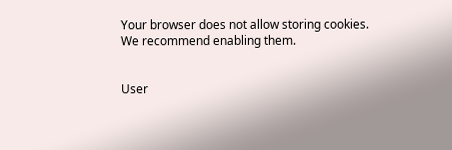Your browser does not allow storing cookies. We recommend enabling them.


User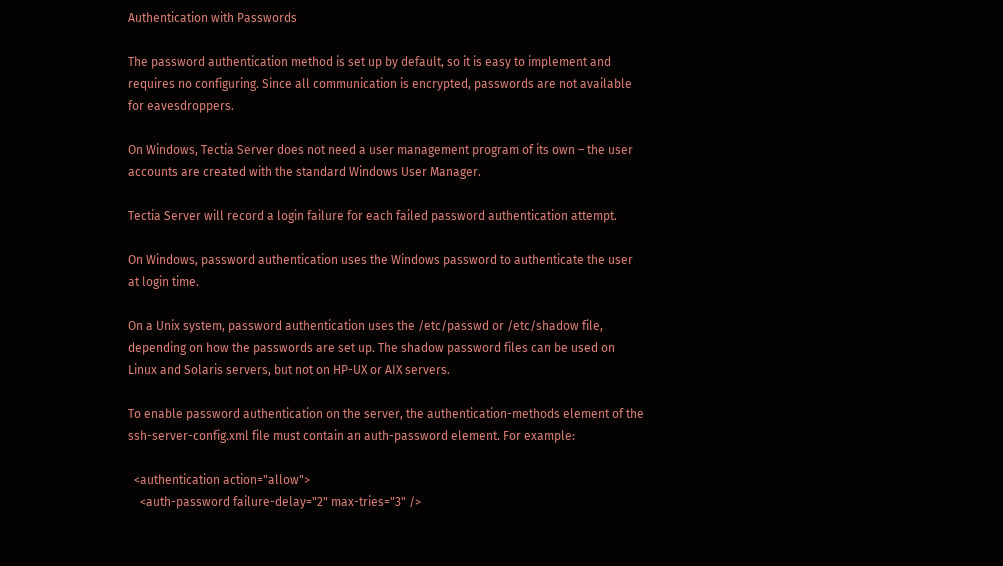Authentication with Passwords

The password authentication method is set up by default, so it is easy to implement and requires no configuring. Since all communication is encrypted, passwords are not available for eavesdroppers.

On Windows, Tectia Server does not need a user management program of its own – the user accounts are created with the standard Windows User Manager.

Tectia Server will record a login failure for each failed password authentication attempt.

On Windows, password authentication uses the Windows password to authenticate the user at login time.

On a Unix system, password authentication uses the /etc/passwd or /etc/shadow file, depending on how the passwords are set up. The shadow password files can be used on Linux and Solaris servers, but not on HP-UX or AIX servers.

To enable password authentication on the server, the authentication-methods element of the ssh-server-config.xml file must contain an auth-password element. For example:

  <authentication action="allow">
    <auth-password failure-delay="2" max-tries="3" />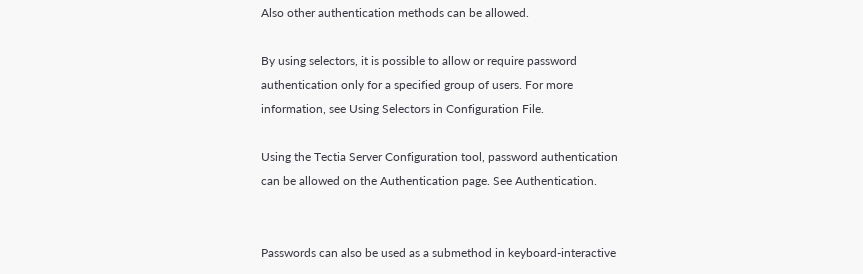Also other authentication methods can be allowed.

By using selectors, it is possible to allow or require password authentication only for a specified group of users. For more information, see Using Selectors in Configuration File.

Using the Tectia Server Configuration tool, password authentication can be allowed on the Authentication page. See Authentication.


Passwords can also be used as a submethod in keyboard-interactive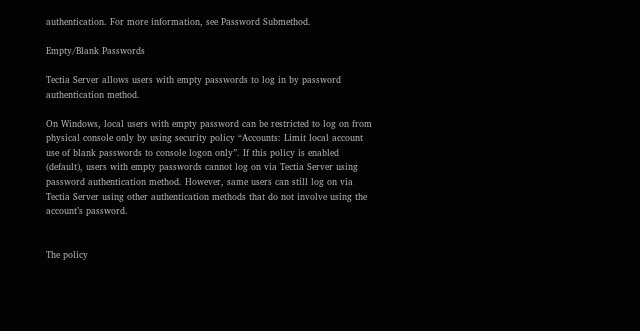authentication. For more information, see Password Submethod.

Empty/Blank Passwords

Tectia Server allows users with empty passwords to log in by password authentication method.

On Windows, local users with empty password can be restricted to log on from physical console only by using security policy “Accounts: Limit local account use of blank passwords to console logon only”. If this policy is enabled (default), users with empty passwords cannot log on via Tectia Server using password authentication method. However, same users can still log on via Tectia Server using other authentication methods that do not involve using the account’s password.


The policy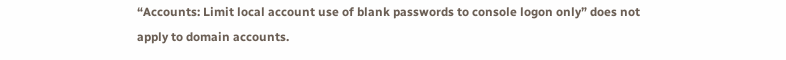“Accounts: Limit local account use of blank passwords to console logon only” does not apply to domain accounts.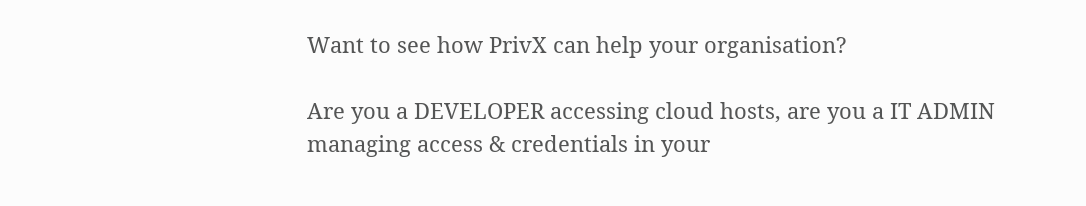Want to see how PrivX can help your organisation?

Are you a DEVELOPER accessing cloud hosts, are you a IT ADMIN managing access & credentials in your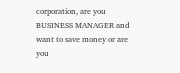corporation, are you BUSINESS MANAGER and want to save money or are you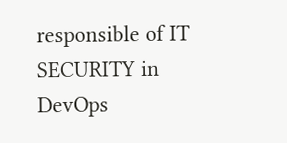responsible of IT SECURITY in DevOps